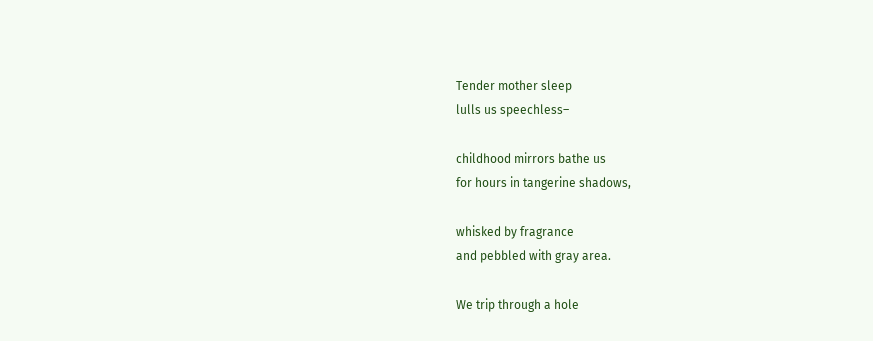Tender mother sleep
lulls us speechless–

childhood mirrors bathe us
for hours in tangerine shadows,

whisked by fragrance
and pebbled with gray area.

We trip through a hole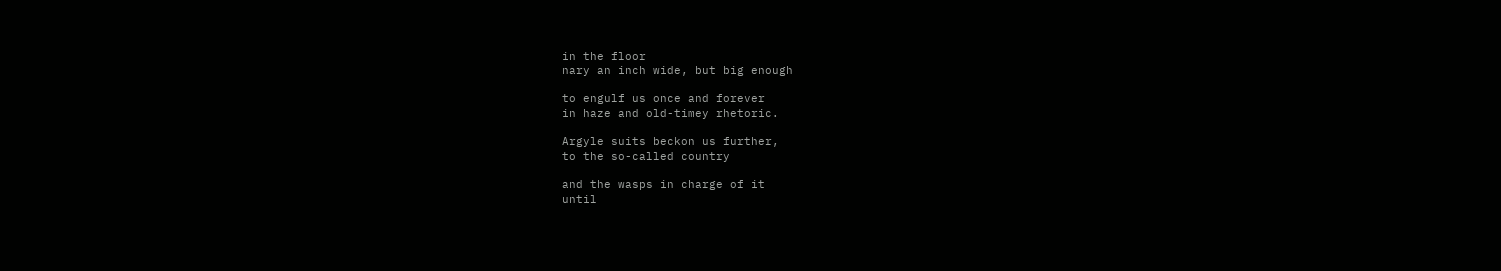in the floor
nary an inch wide, but big enough

to engulf us once and forever
in haze and old-timey rhetoric.

Argyle suits beckon us further,
to the so-called country

and the wasps in charge of it
until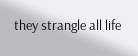they strangle all life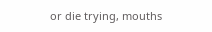or die trying, mouths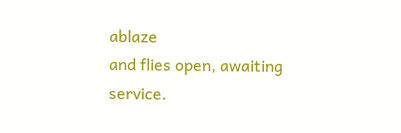ablaze
and flies open, awaiting service.